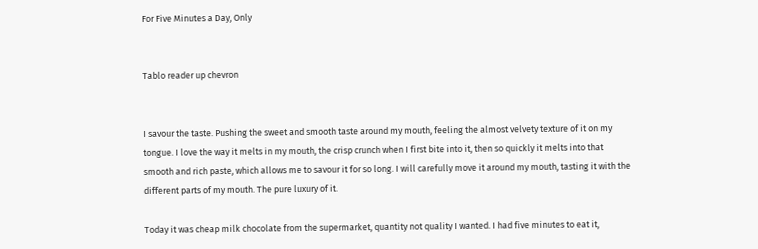For Five Minutes a Day, Only


Tablo reader up chevron


I savour the taste. Pushing the sweet and smooth taste around my mouth, feeling the almost velvety texture of it on my tongue. I love the way it melts in my mouth, the crisp crunch when I first bite into it, then so quickly it melts into that smooth and rich paste, which allows me to savour it for so long. I will carefully move it around my mouth, tasting it with the different parts of my mouth. The pure luxury of it.

Today it was cheap milk chocolate from the supermarket, quantity not quality I wanted. I had five minutes to eat it,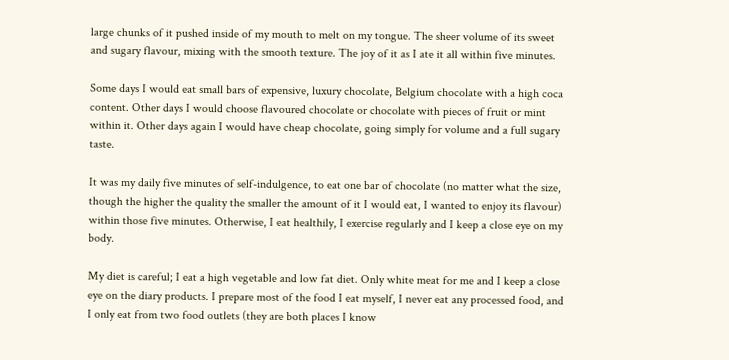large chunks of it pushed inside of my mouth to melt on my tongue. The sheer volume of its sweet and sugary flavour, mixing with the smooth texture. The joy of it as I ate it all within five minutes.

Some days I would eat small bars of expensive, luxury chocolate, Belgium chocolate with a high coca content. Other days I would choose flavoured chocolate or chocolate with pieces of fruit or mint within it. Other days again I would have cheap chocolate, going simply for volume and a full sugary taste.

It was my daily five minutes of self-indulgence, to eat one bar of chocolate (no matter what the size, though the higher the quality the smaller the amount of it I would eat, I wanted to enjoy its flavour) within those five minutes. Otherwise, I eat healthily, I exercise regularly and I keep a close eye on my body.

My diet is careful; I eat a high vegetable and low fat diet. Only white meat for me and I keep a close eye on the diary products. I prepare most of the food I eat myself, I never eat any processed food, and I only eat from two food outlets (they are both places I know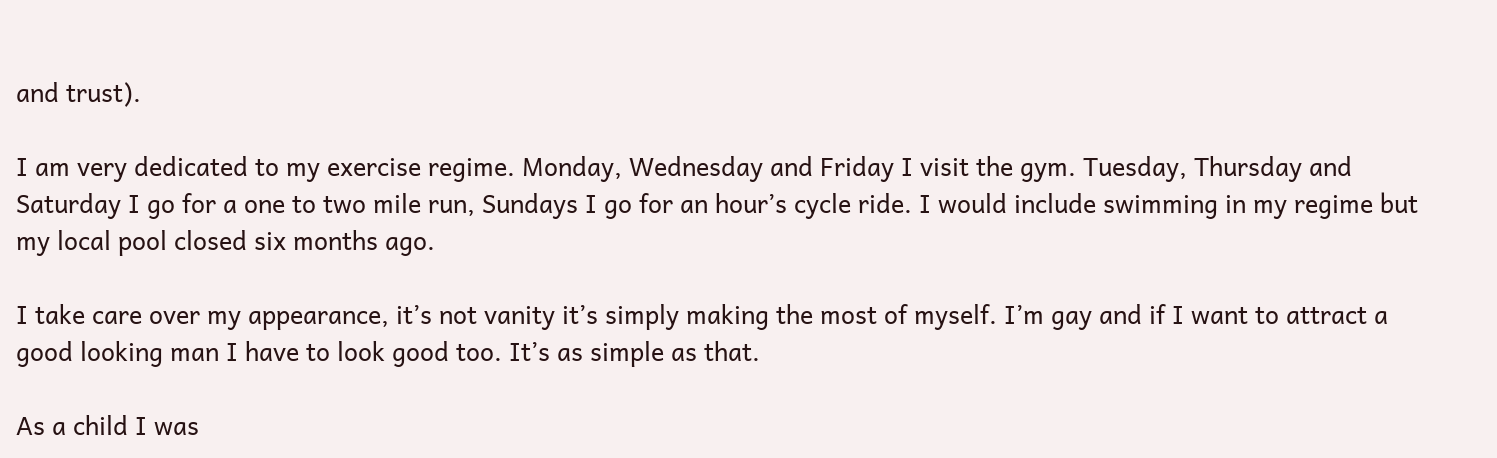and trust).

I am very dedicated to my exercise regime. Monday, Wednesday and Friday I visit the gym. Tuesday, Thursday and Saturday I go for a one to two mile run, Sundays I go for an hour’s cycle ride. I would include swimming in my regime but my local pool closed six months ago.

I take care over my appearance, it’s not vanity it’s simply making the most of myself. I’m gay and if I want to attract a good looking man I have to look good too. It’s as simple as that.

As a child I was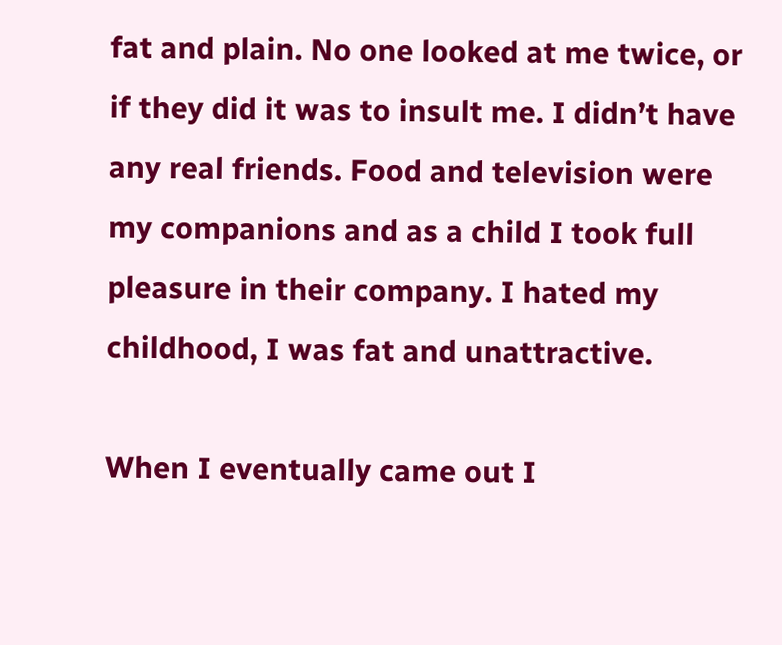fat and plain. No one looked at me twice, or if they did it was to insult me. I didn’t have any real friends. Food and television were my companions and as a child I took full pleasure in their company. I hated my childhood, I was fat and unattractive.

When I eventually came out I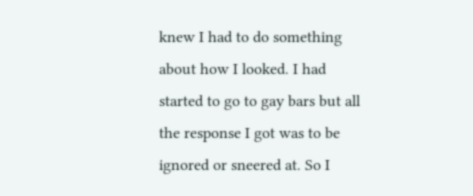knew I had to do something about how I looked. I had started to go to gay bars but all the response I got was to be ignored or sneered at. So I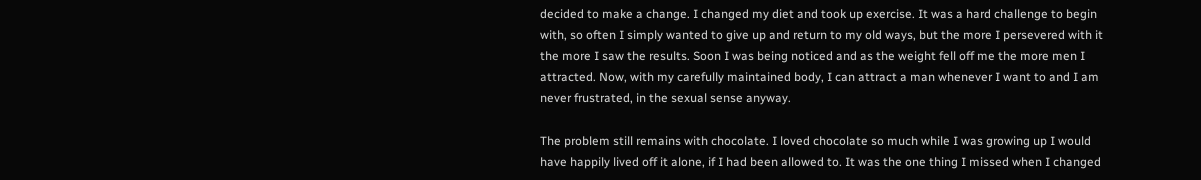decided to make a change. I changed my diet and took up exercise. It was a hard challenge to begin with, so often I simply wanted to give up and return to my old ways, but the more I persevered with it the more I saw the results. Soon I was being noticed and as the weight fell off me the more men I attracted. Now, with my carefully maintained body, I can attract a man whenever I want to and I am never frustrated, in the sexual sense anyway.

The problem still remains with chocolate. I loved chocolate so much while I was growing up I would have happily lived off it alone, if I had been allowed to. It was the one thing I missed when I changed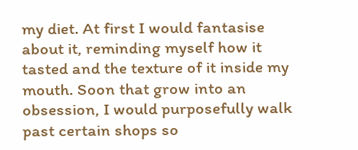my diet. At first I would fantasise about it, reminding myself how it tasted and the texture of it inside my mouth. Soon that grow into an obsession, I would purposefully walk past certain shops so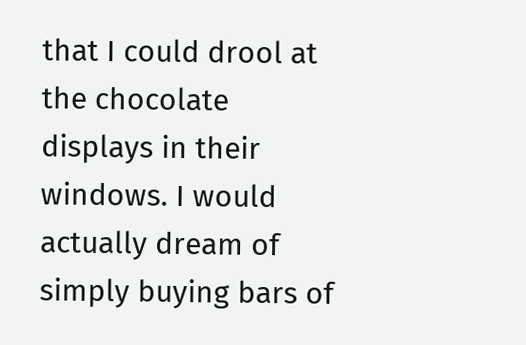that I could drool at the chocolate displays in their windows. I would actually dream of simply buying bars of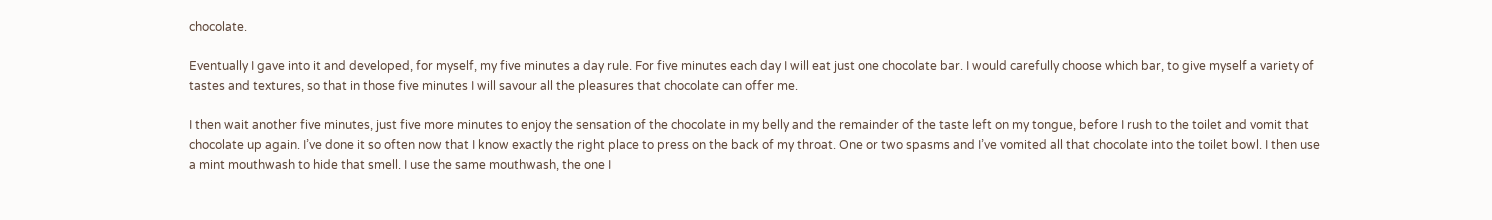chocolate.

Eventually I gave into it and developed, for myself, my five minutes a day rule. For five minutes each day I will eat just one chocolate bar. I would carefully choose which bar, to give myself a variety of tastes and textures, so that in those five minutes I will savour all the pleasures that chocolate can offer me.

I then wait another five minutes, just five more minutes to enjoy the sensation of the chocolate in my belly and the remainder of the taste left on my tongue, before I rush to the toilet and vomit that chocolate up again. I’ve done it so often now that I know exactly the right place to press on the back of my throat. One or two spasms and I’ve vomited all that chocolate into the toilet bowl. I then use a mint mouthwash to hide that smell. I use the same mouthwash, the one I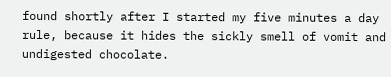found shortly after I started my five minutes a day rule, because it hides the sickly smell of vomit and undigested chocolate.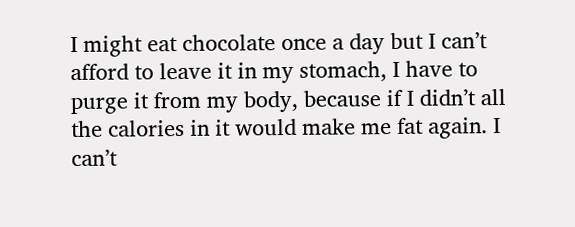I might eat chocolate once a day but I can’t afford to leave it in my stomach, I have to purge it from my body, because if I didn’t all the calories in it would make me fat again. I can’t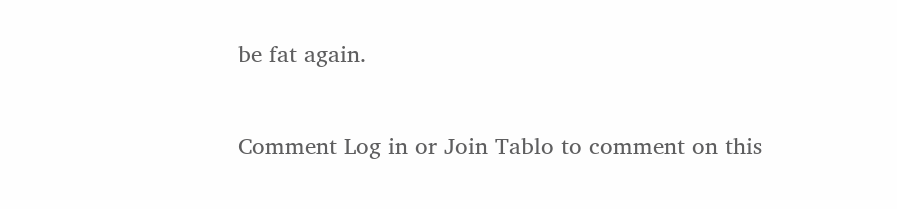be fat again.

Comment Log in or Join Tablo to comment on this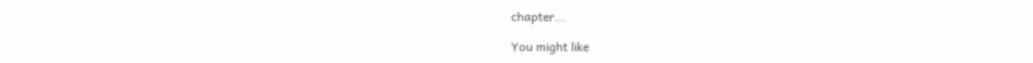chapter...

You might like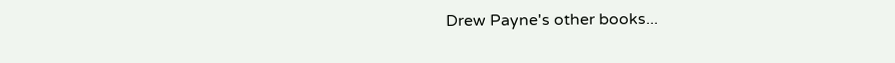Drew Payne's other books...